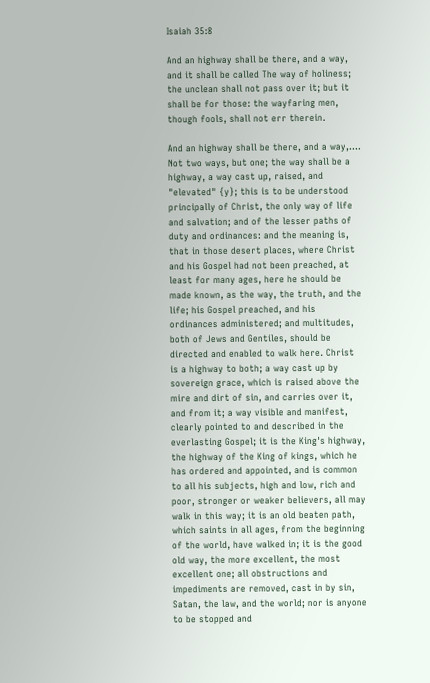Isaiah 35:8

And an highway shall be there, and a way, and it shall be called The way of holiness; the unclean shall not pass over it; but it shall be for those: the wayfaring men, though fools, shall not err therein.

And an highway shall be there, and a way,.... Not two ways, but one; the way shall be a highway, a way cast up, raised, and "elevated" {y}; this is to be understood principally of Christ, the only way of life and salvation; and of the lesser paths of duty and ordinances: and the meaning is, that in those desert places, where Christ and his Gospel had not been preached, at least for many ages, here he should be made known, as the way, the truth, and the life; his Gospel preached, and his ordinances administered; and multitudes, both of Jews and Gentiles, should be directed and enabled to walk here. Christ is a highway to both; a way cast up by sovereign grace, which is raised above the mire and dirt of sin, and carries over it, and from it; a way visible and manifest, clearly pointed to and described in the everlasting Gospel; it is the King's highway, the highway of the King of kings, which he has ordered and appointed, and is common to all his subjects, high and low, rich and poor, stronger or weaker believers, all may walk in this way; it is an old beaten path, which saints in all ages, from the beginning of the world, have walked in; it is the good old way, the more excellent, the most excellent one; all obstructions and impediments are removed, cast in by sin, Satan, the law, and the world; nor is anyone to be stopped and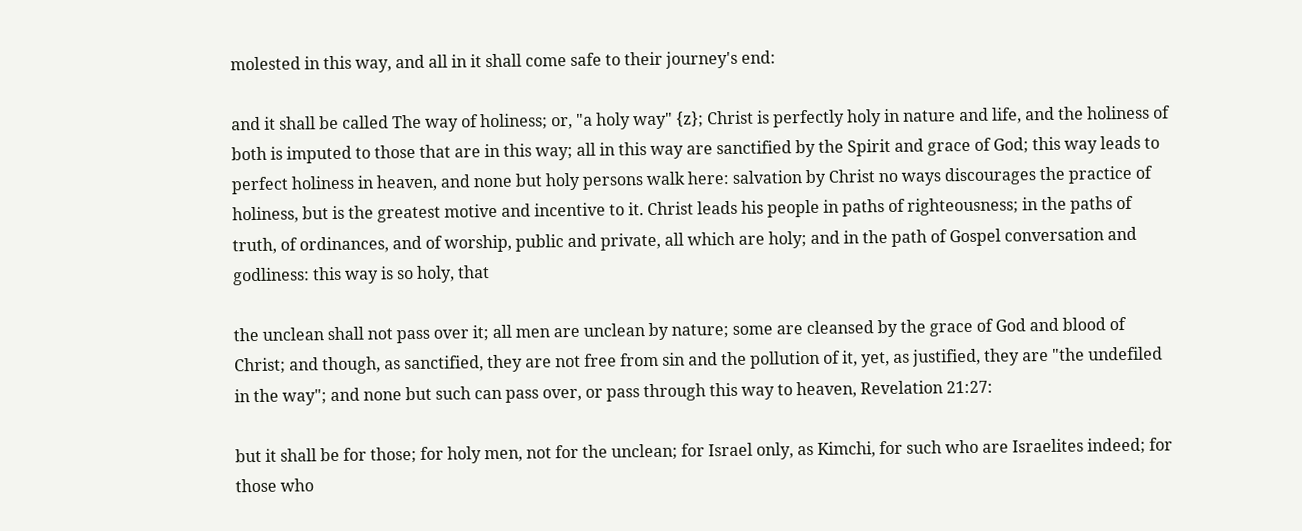molested in this way, and all in it shall come safe to their journey's end:

and it shall be called The way of holiness; or, "a holy way" {z}; Christ is perfectly holy in nature and life, and the holiness of both is imputed to those that are in this way; all in this way are sanctified by the Spirit and grace of God; this way leads to perfect holiness in heaven, and none but holy persons walk here: salvation by Christ no ways discourages the practice of holiness, but is the greatest motive and incentive to it. Christ leads his people in paths of righteousness; in the paths of truth, of ordinances, and of worship, public and private, all which are holy; and in the path of Gospel conversation and godliness: this way is so holy, that

the unclean shall not pass over it; all men are unclean by nature; some are cleansed by the grace of God and blood of Christ; and though, as sanctified, they are not free from sin and the pollution of it, yet, as justified, they are "the undefiled in the way"; and none but such can pass over, or pass through this way to heaven, Revelation 21:27:

but it shall be for those; for holy men, not for the unclean; for Israel only, as Kimchi, for such who are Israelites indeed; for those who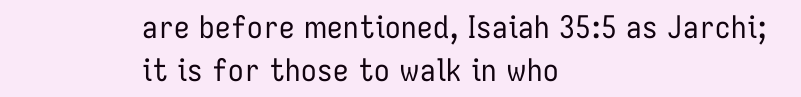are before mentioned, Isaiah 35:5 as Jarchi; it is for those to walk in who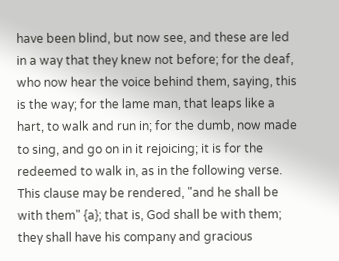have been blind, but now see, and these are led in a way that they knew not before; for the deaf, who now hear the voice behind them, saying, this is the way; for the lame man, that leaps like a hart, to walk and run in; for the dumb, now made to sing, and go on in it rejoicing; it is for the redeemed to walk in, as in the following verse. This clause may be rendered, "and he shall be with them" {a}; that is, God shall be with them; they shall have his company and gracious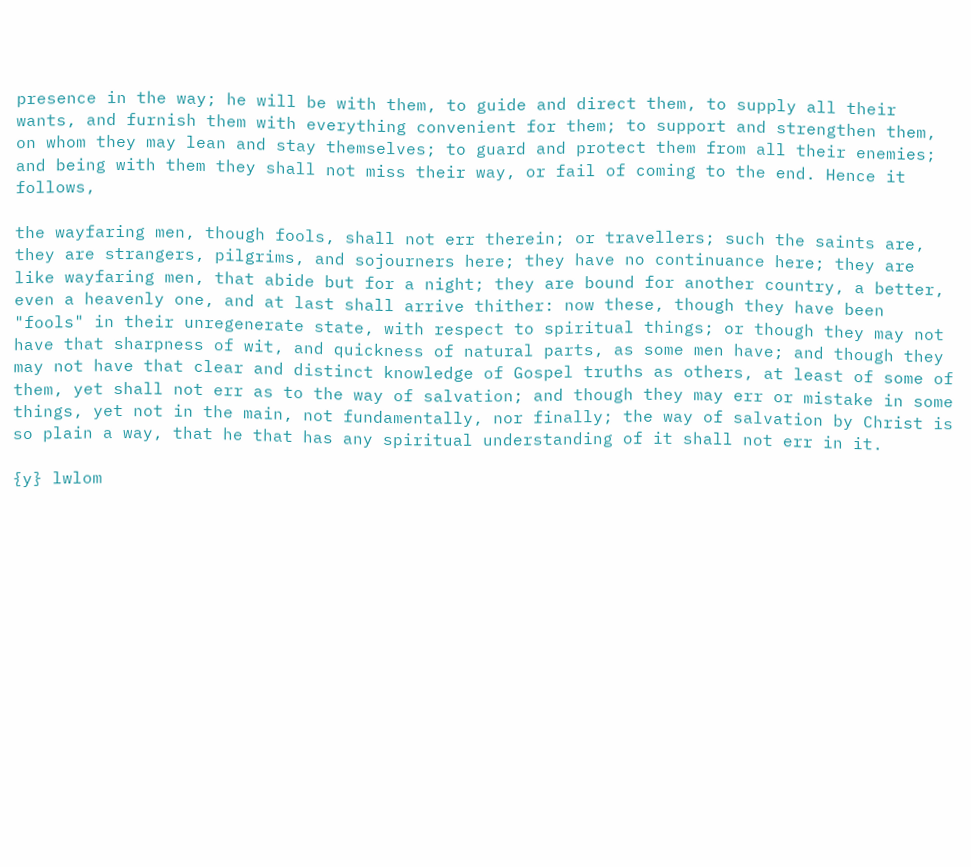presence in the way; he will be with them, to guide and direct them, to supply all their wants, and furnish them with everything convenient for them; to support and strengthen them, on whom they may lean and stay themselves; to guard and protect them from all their enemies; and being with them they shall not miss their way, or fail of coming to the end. Hence it follows,

the wayfaring men, though fools, shall not err therein; or travellers; such the saints are, they are strangers, pilgrims, and sojourners here; they have no continuance here; they are like wayfaring men, that abide but for a night; they are bound for another country, a better, even a heavenly one, and at last shall arrive thither: now these, though they have been "fools" in their unregenerate state, with respect to spiritual things; or though they may not have that sharpness of wit, and quickness of natural parts, as some men have; and though they may not have that clear and distinct knowledge of Gospel truths as others, at least of some of them, yet shall not err as to the way of salvation; and though they may err or mistake in some things, yet not in the main, not fundamentally, nor finally; the way of salvation by Christ is so plain a way, that he that has any spiritual understanding of it shall not err in it.

{y} lwlom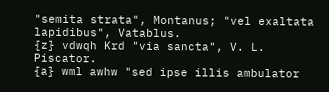"semita strata", Montanus; "vel exaltata lapidibus", Vatablus.
{z} vdwqh Krd "via sancta", V. L. Piscator.
{a} wml awhw "sed ipse illis ambulator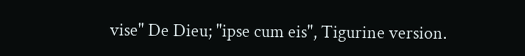vise" De Dieu; "ipse cum eis", Tigurine version.